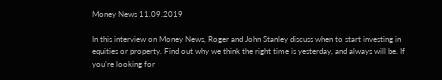Money News 11.09.2019

In this interview on Money News, Roger and John Stanley discuss when to start investing in equities or property. Find out why we think the right time is yesterday, and always will be. If you’re looking for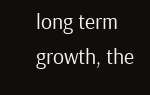long term growth, the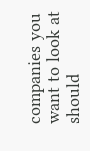companies you want to look at should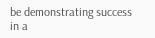be demonstrating success in a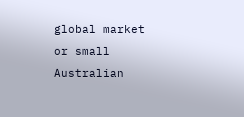global market or small Australian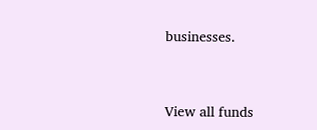businesses.


View all funds